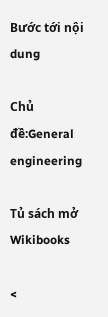Bước tới nội dung

Chủ đề:General engineering

Tủ sách mở Wikibooks

<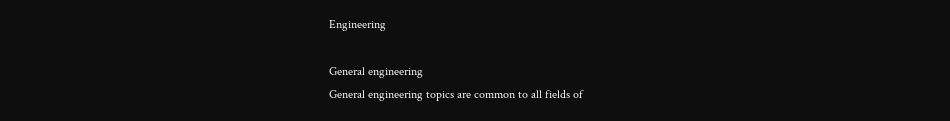Engineering

General engineering
General engineering topics are common to all fields of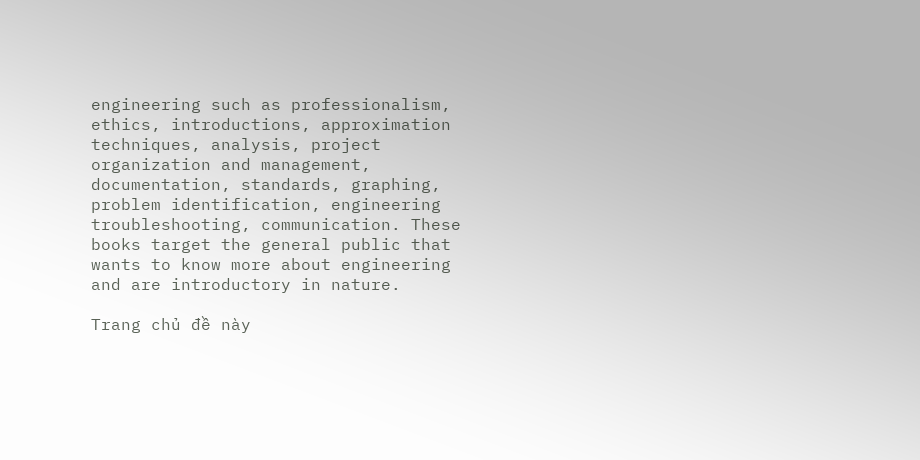engineering such as professionalism, ethics, introductions, approximation techniques, analysis, project organization and management, documentation, standards, graphing, problem identification, engineering troubleshooting, communication. These books target the general public that wants to know more about engineering and are introductory in nature.

Trang chủ đề này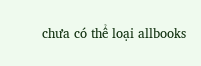chưa có thể loại allbooks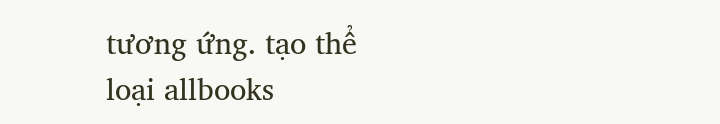tương ứng. tạo thể loại allbooks